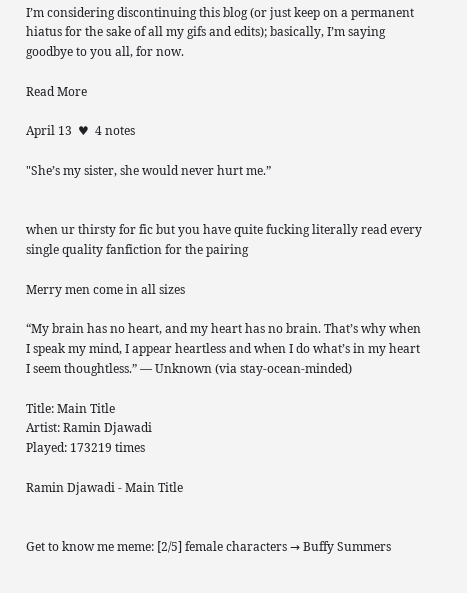I’m considering discontinuing this blog (or just keep on a permanent hiatus for the sake of all my gifs and edits); basically, I’m saying goodbye to you all, for now.

Read More

April 13  ♥  4 notes

"She’s my sister, she would never hurt me.”


when ur thirsty for fic but you have quite fucking literally read every single quality fanfiction for the pairing

Merry men come in all sizes

“My brain has no heart, and my heart has no brain. That’s why when I speak my mind, I appear heartless and when I do what’s in my heart I seem thoughtless.” — Unknown (via stay-ocean-minded)

Title: Main Title
Artist: Ramin Djawadi
Played: 173219 times

Ramin Djawadi - Main Title


Get to know me meme: [2/5] female characters → Buffy Summers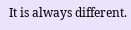It is always different.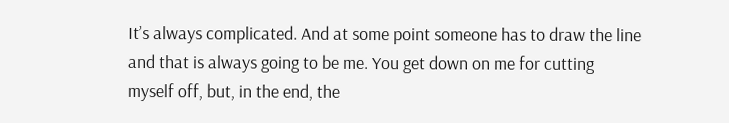It’s always complicated. And at some point someone has to draw the line and that is always going to be me. You get down on me for cutting myself off, but, in the end, the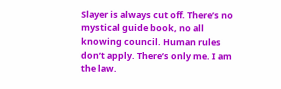Slayer is always cut off. There’s no mystical guide book, no all knowing council. Human rules don’t apply. There’s only me. I am the law.